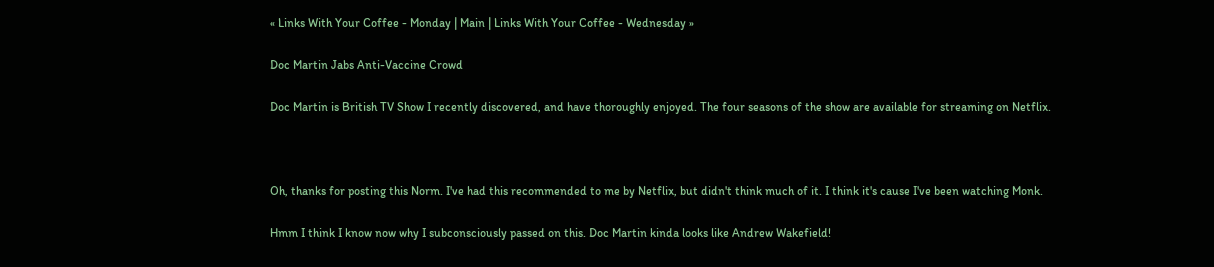« Links With Your Coffee - Monday | Main | Links With Your Coffee - Wednesday »

Doc Martin Jabs Anti-Vaccine Crowd

Doc Martin is British TV Show I recently discovered, and have thoroughly enjoyed. The four seasons of the show are available for streaming on Netflix.



Oh, thanks for posting this Norm. I've had this recommended to me by Netflix, but didn't think much of it. I think it's cause I've been watching Monk.

Hmm I think I know now why I subconsciously passed on this. Doc Martin kinda looks like Andrew Wakefield!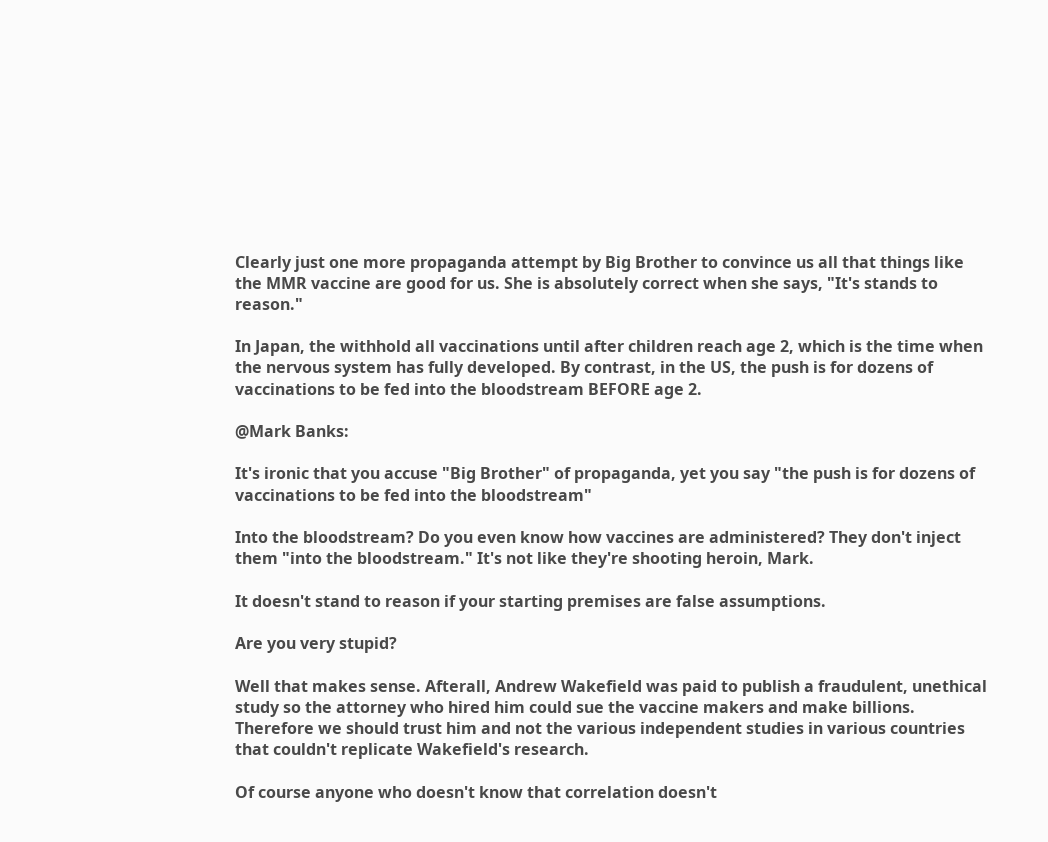Clearly just one more propaganda attempt by Big Brother to convince us all that things like the MMR vaccine are good for us. She is absolutely correct when she says, "It's stands to reason."

In Japan, the withhold all vaccinations until after children reach age 2, which is the time when the nervous system has fully developed. By contrast, in the US, the push is for dozens of vaccinations to be fed into the bloodstream BEFORE age 2.

@Mark Banks:

It's ironic that you accuse "Big Brother" of propaganda, yet you say "the push is for dozens of vaccinations to be fed into the bloodstream"

Into the bloodstream? Do you even know how vaccines are administered? They don't inject them "into the bloodstream." It's not like they're shooting heroin, Mark.

It doesn't stand to reason if your starting premises are false assumptions.

Are you very stupid?

Well that makes sense. Afterall, Andrew Wakefield was paid to publish a fraudulent, unethical study so the attorney who hired him could sue the vaccine makers and make billions. Therefore we should trust him and not the various independent studies in various countries that couldn't replicate Wakefield's research.

Of course anyone who doesn't know that correlation doesn't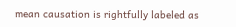mean causation is rightfully labeled as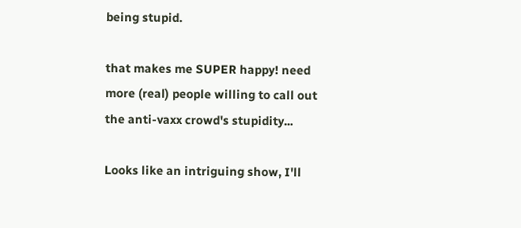being stupid.

that makes me SUPER happy! need more (real) people willing to call out the anti-vaxx crowd's stupidity...

Looks like an intriguing show, I'll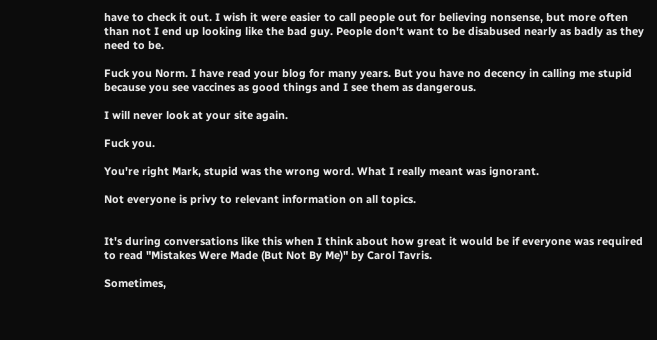have to check it out. I wish it were easier to call people out for believing nonsense, but more often than not I end up looking like the bad guy. People don't want to be disabused nearly as badly as they need to be.

Fuck you Norm. I have read your blog for many years. But you have no decency in calling me stupid because you see vaccines as good things and I see them as dangerous.

I will never look at your site again.

Fuck you.

You're right Mark, stupid was the wrong word. What I really meant was ignorant.

Not everyone is privy to relevant information on all topics.


It's during conversations like this when I think about how great it would be if everyone was required to read "Mistakes Were Made (But Not By Me)" by Carol Tavris.

Sometimes,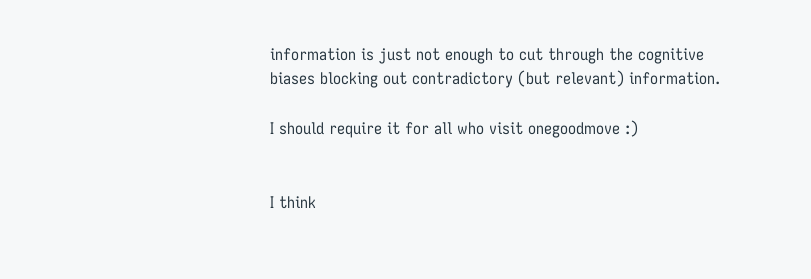information is just not enough to cut through the cognitive biases blocking out contradictory (but relevant) information.

I should require it for all who visit onegoodmove :)


I think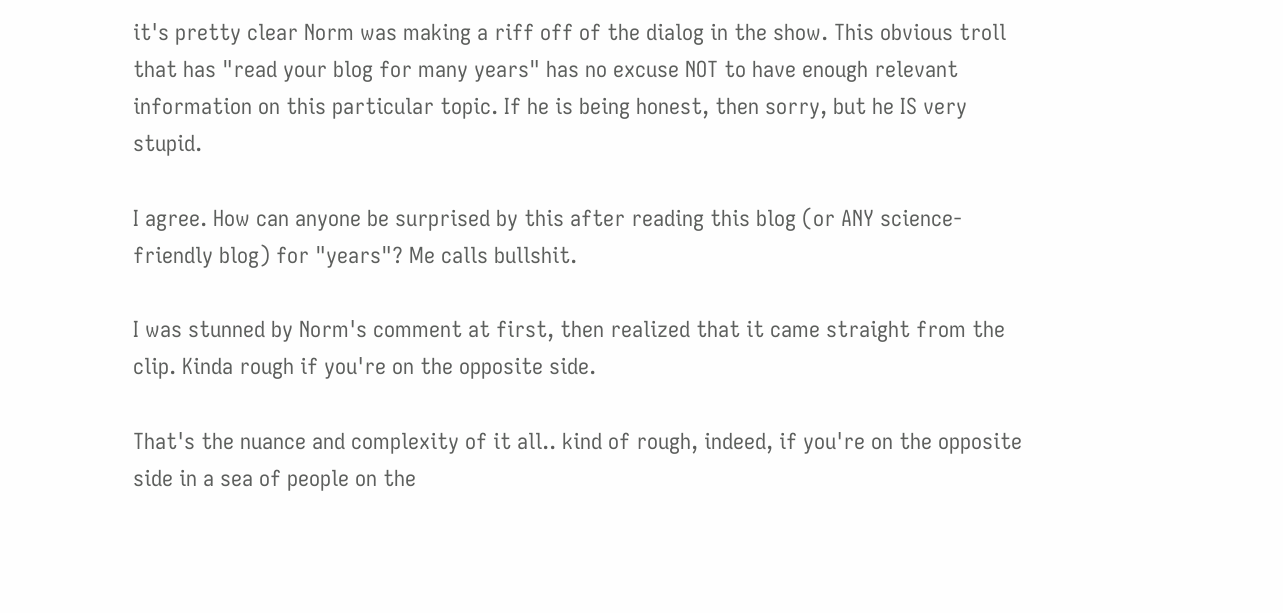it's pretty clear Norm was making a riff off of the dialog in the show. This obvious troll that has "read your blog for many years" has no excuse NOT to have enough relevant information on this particular topic. If he is being honest, then sorry, but he IS very stupid.

I agree. How can anyone be surprised by this after reading this blog (or ANY science-friendly blog) for "years"? Me calls bullshit.

I was stunned by Norm's comment at first, then realized that it came straight from the clip. Kinda rough if you're on the opposite side.

That's the nuance and complexity of it all.. kind of rough, indeed, if you're on the opposite side in a sea of people on the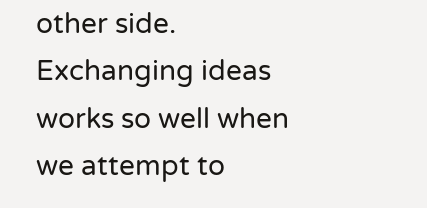other side. Exchanging ideas works so well when we attempt to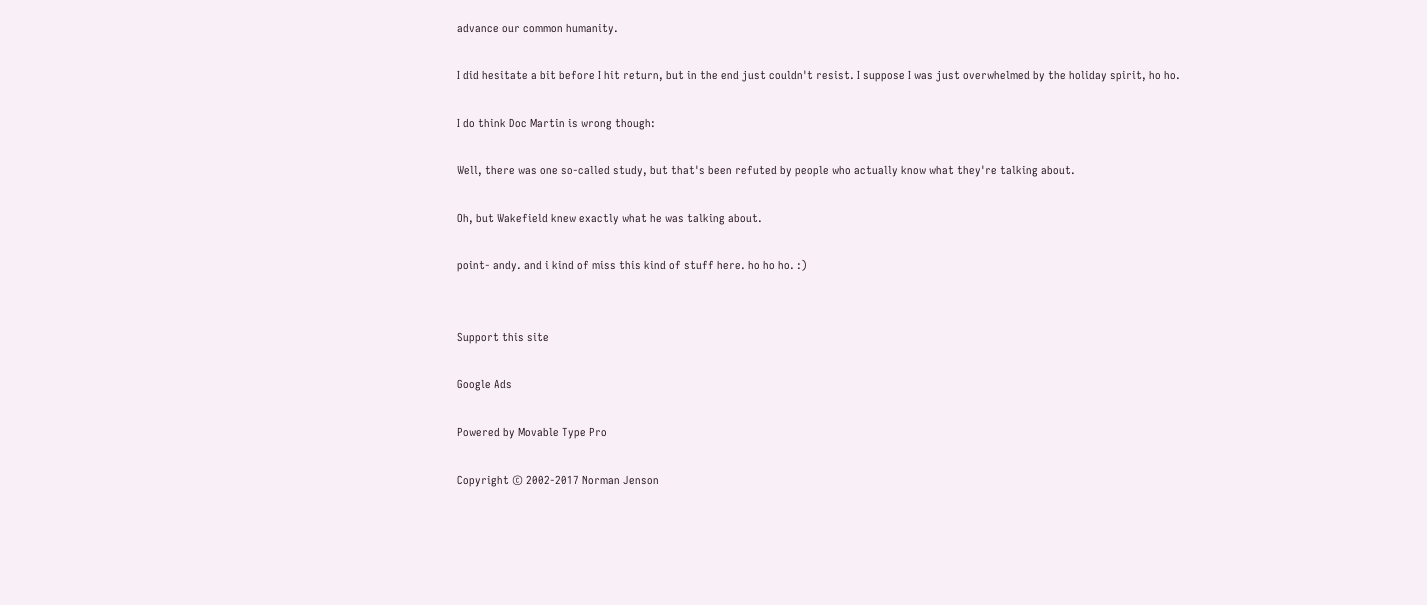advance our common humanity.

I did hesitate a bit before I hit return, but in the end just couldn't resist. I suppose I was just overwhelmed by the holiday spirit, ho ho.

I do think Doc Martin is wrong though:

Well, there was one so-called study, but that's been refuted by people who actually know what they're talking about.

Oh, but Wakefield knew exactly what he was talking about.

point- andy. and i kind of miss this kind of stuff here. ho ho ho. :)


Support this site

Google Ads

Powered by Movable Type Pro

Copyright © 2002-2017 Norman Jenson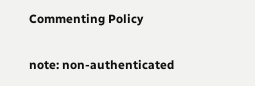Commenting Policy

note: non-authenticated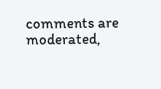comments are moderated,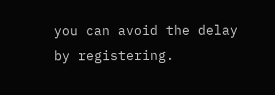you can avoid the delay by registering.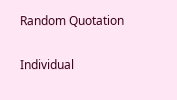Random Quotation

Individual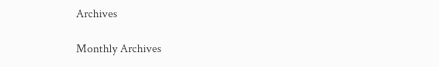Archives

Monthly Archives